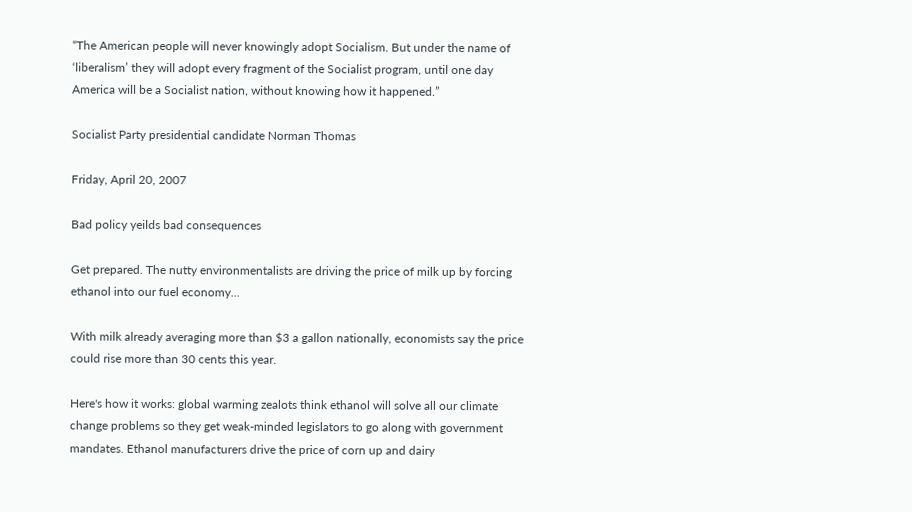“The American people will never knowingly adopt Socialism. But under the name of ‘liberalism’ they will adopt every fragment of the Socialist program, until one day America will be a Socialist nation, without knowing how it happened.”

Socialist Party presidential candidate Norman Thomas

Friday, April 20, 2007

Bad policy yeilds bad consequences

Get prepared. The nutty environmentalists are driving the price of milk up by forcing ethanol into our fuel economy...

With milk already averaging more than $3 a gallon nationally, economists say the price could rise more than 30 cents this year.

Here's how it works: global warming zealots think ethanol will solve all our climate change problems so they get weak-minded legislators to go along with government mandates. Ethanol manufacturers drive the price of corn up and dairy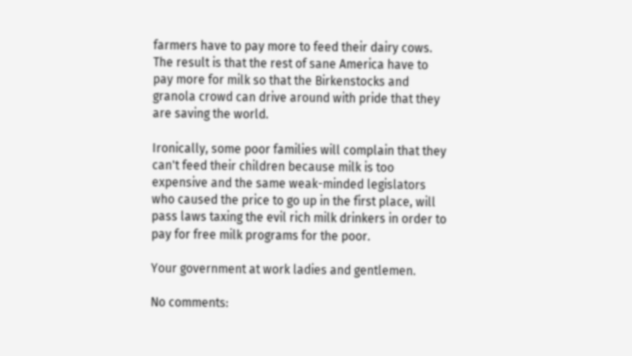farmers have to pay more to feed their dairy cows. The result is that the rest of sane America have to pay more for milk so that the Birkenstocks and granola crowd can drive around with pride that they are saving the world.

Ironically, some poor families will complain that they can't feed their children because milk is too expensive and the same weak-minded legislators who caused the price to go up in the first place, will pass laws taxing the evil rich milk drinkers in order to pay for free milk programs for the poor.

Your government at work ladies and gentlemen.

No comments: